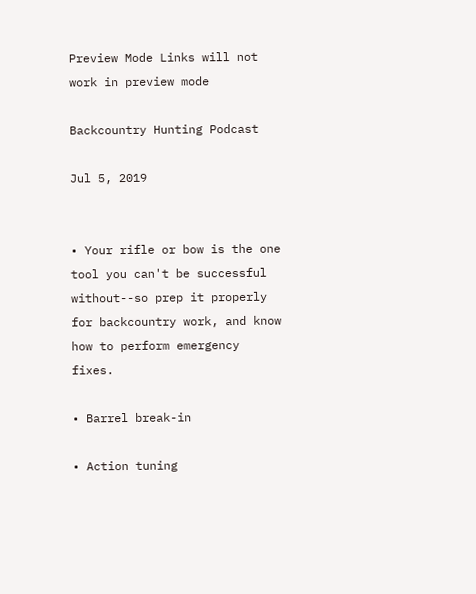Preview Mode Links will not work in preview mode

Backcountry Hunting Podcast

Jul 5, 2019


• Your rifle or bow is the one tool you can't be successful without--so prep it properly for backcountry work, and know how to perform emergency fixes.

• Barrel break-in

• Action tuning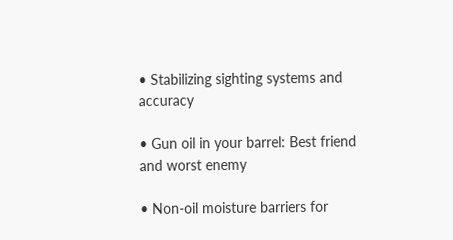• Stabilizing sighting systems and accuracy

• Gun oil in your barrel: Best friend and worst enemy

• Non-oil moisture barriers for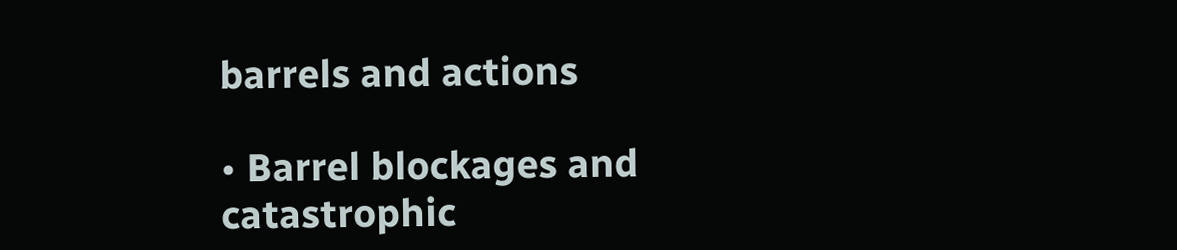barrels and actions

• Barrel blockages and catastrophic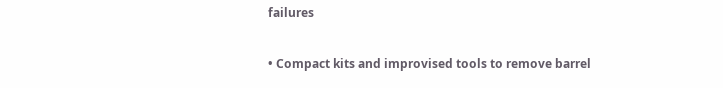failures

• Compact kits and improvised tools to remove barrel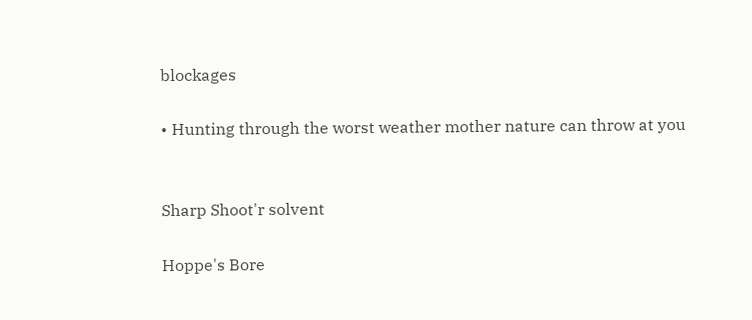blockages

• Hunting through the worst weather mother nature can throw at you


Sharp Shoot'r solvent

Hoppe's Bore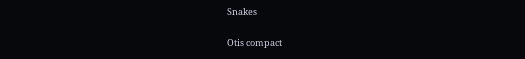Snakes

Otis compact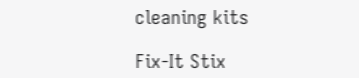cleaning kits

Fix-It Stix